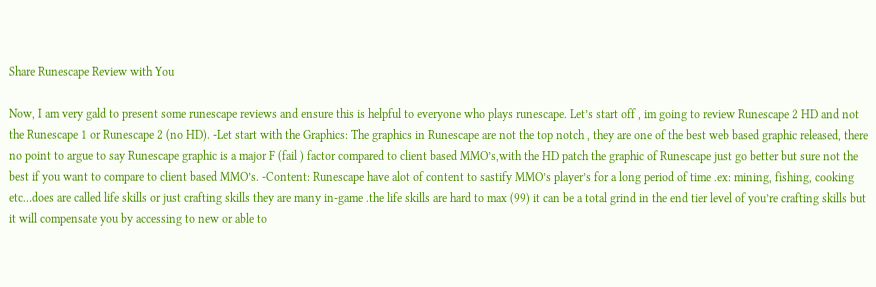Share Runescape Review with You

Now, I am very gald to present some runescape reviews and ensure this is helpful to everyone who plays runescape. Let’s start off , im going to review Runescape 2 HD and not the Runescape 1 or Runescape 2 (no HD). -Let start with the Graphics: The graphics in Runescape are not the top notch , they are one of the best web based graphic released, there no point to argue to say Runescape graphic is a major F (fail ) factor compared to client based MMO’s,with the HD patch the graphic of Runescape just go better but sure not the best if you want to compare to client based MMO’s. -Content: Runescape have alot of content to sastify MMO’s player’s for a long period of time .ex: mining, fishing, cooking etc…does are called life skills or just crafting skills they are many in-game .the life skills are hard to max (99) it can be a total grind in the end tier level of you’re crafting skills but it will compensate you by accessing to new or able to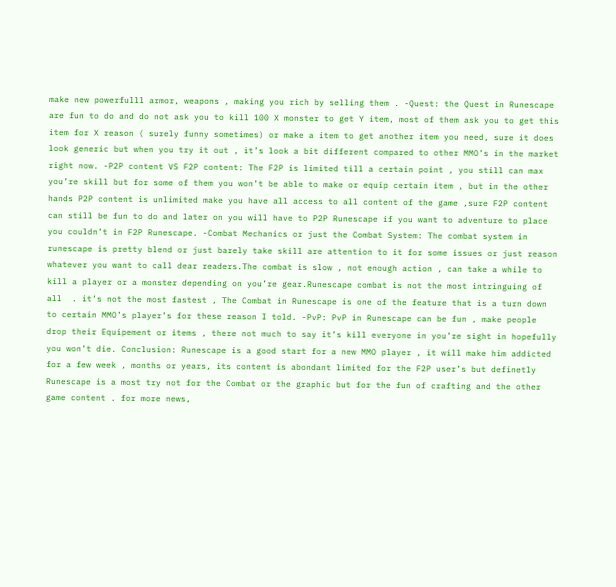make new powerfulll armor, weapons , making you rich by selling them . -Quest: the Quest in Runescape are fun to do and do not ask you to kill 100 X monster to get Y item, most of them ask you to get this item for X reason ( surely funny sometimes) or make a item to get another item you need, sure it does look generic but when you try it out , it’s look a bit different compared to other MMO’s in the market right now. -P2P content VS F2P content: The F2P is limited till a certain point , you still can max you’re skill but for some of them you won’t be able to make or equip certain item , but in the other hands P2P content is unlimited make you have all access to all content of the game ,sure F2P content can still be fun to do and later on you will have to P2P Runescape if you want to adventure to place you couldn’t in F2P Runescape. -Combat Mechanics or just the Combat System: The combat system in runescape is pretty blend or just barely take skill are attention to it for some issues or just reason whatever you want to call dear readers.The combat is slow , not enough action , can take a while to kill a player or a monster depending on you’re gear.Runescape combat is not the most intringuing of all  . it’s not the most fastest , The Combat in Runescape is one of the feature that is a turn down to certain MMO’s player’s for these reason I told. -PvP: PvP in Runescape can be fun , make people drop their Equipement or items , there not much to say it’s kill everyone in you’re sight in hopefully you won’t die. Conclusion: Runescape is a good start for a new MMO player , it will make him addicted for a few week , months or years, its content is abondant limited for the F2P user’s but definetly Runescape is a most try not for the Combat or the graphic but for the fun of crafting and the other game content . for more news,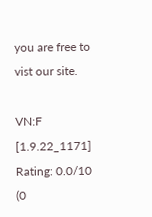you are free to vist our site.

VN:F [1.9.22_1171]
Rating: 0.0/10 (0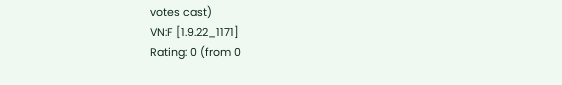votes cast)
VN:F [1.9.22_1171]
Rating: 0 (from 0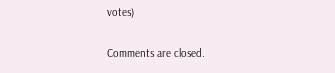votes)

Comments are closed.